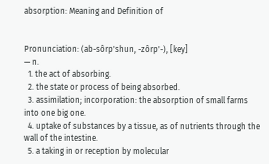absorption: Meaning and Definition of


Pronunciation: (ab-sôrp'shun, -zôrp'-), [key]
— n.
  1. the act of absorbing.
  2. the state or process of being absorbed.
  3. assimilation; incorporation: the absorption of small farms into one big one.
  4. uptake of substances by a tissue, as of nutrients through the wall of the intestine.
  5. a taking in or reception by molecular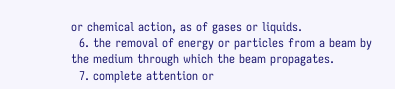or chemical action, as of gases or liquids.
  6. the removal of energy or particles from a beam by the medium through which the beam propagates.
  7. complete attention or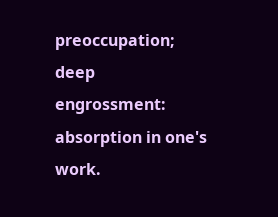preoccupation; deep engrossment: absorption in one's work.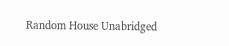Random House Unabridged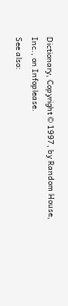Dictionary, Copyright © 1997, by Random House, Inc., on Infoplease.
See also: